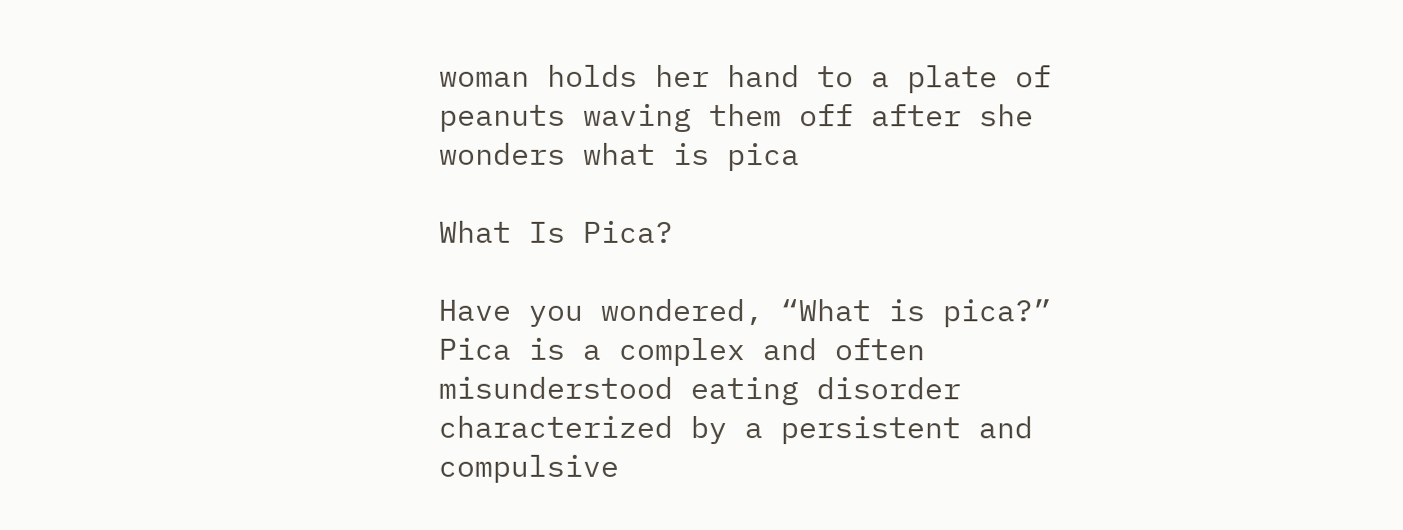woman holds her hand to a plate of peanuts waving them off after she wonders what is pica

What Is Pica?

Have you wondered, “What is pica?” Pica is a complex and often misunderstood eating disorder characterized by a persistent and compulsive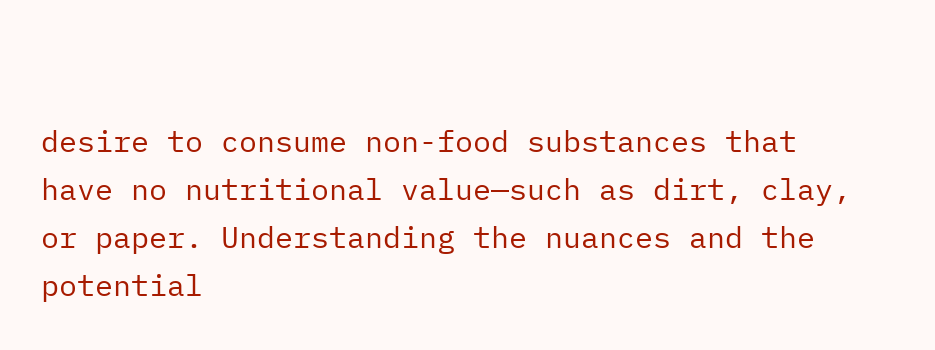desire to consume non-food substances that have no nutritional value—such as dirt, clay, or paper. Understanding the nuances and the potential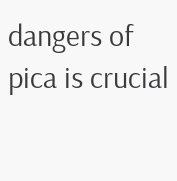dangers of pica is crucial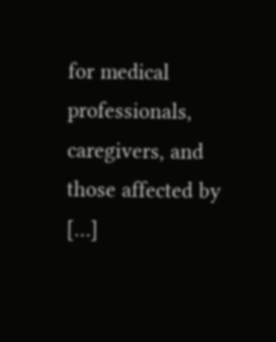for medical professionals, caregivers, and those affected by […]